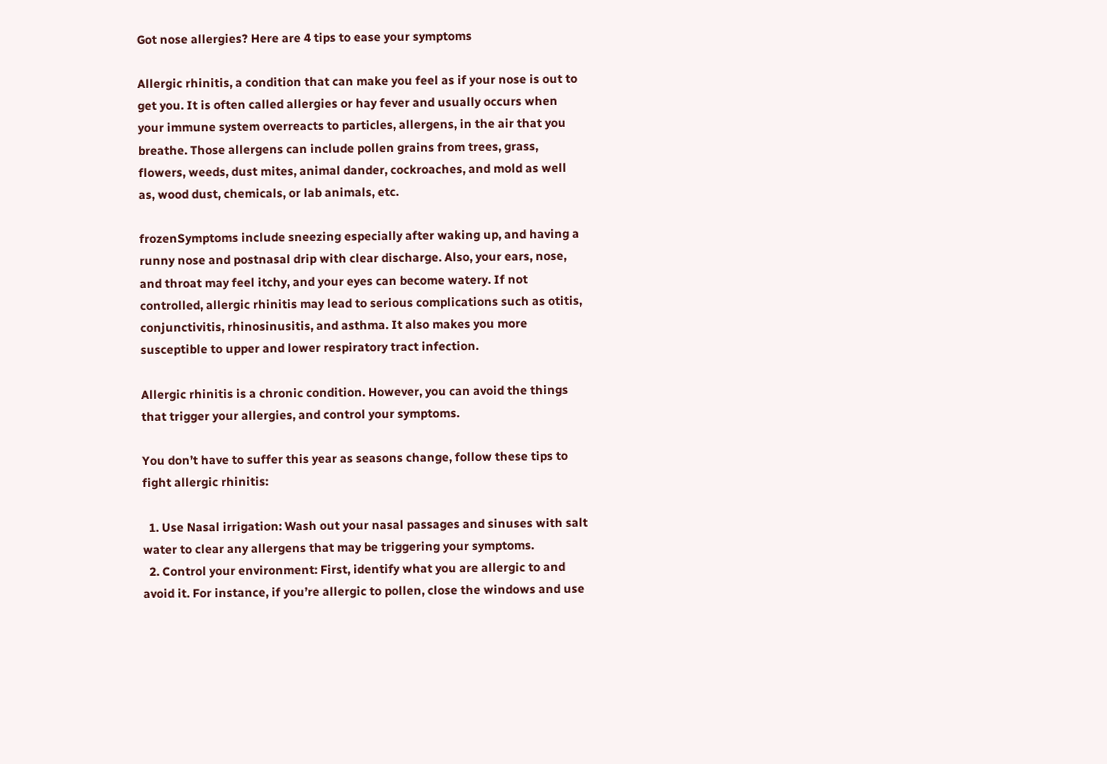Got nose allergies? Here are 4 tips to ease your symptoms

Allergic rhinitis, a condition that can make you feel as if your nose is out to get you. It is often called allergies or hay fever and usually occurs when your immune system overreacts to particles, allergens, in the air that you breathe. Those allergens can include pollen grains from trees, grass, flowers, weeds, dust mites, animal dander, cockroaches, and mold as well as, wood dust, chemicals, or lab animals, etc.

frozenSymptoms include sneezing especially after waking up, and having a runny nose and postnasal drip with clear discharge. Also, your ears, nose, and throat may feel itchy, and your eyes can become watery. If not controlled, allergic rhinitis may lead to serious complications such as otitis, conjunctivitis, rhinosinusitis, and asthma. It also makes you more susceptible to upper and lower respiratory tract infection.

Allergic rhinitis is a chronic condition. However, you can avoid the things that trigger your allergies, and control your symptoms.

You don’t have to suffer this year as seasons change, follow these tips to fight allergic rhinitis:

  1. Use Nasal irrigation: Wash out your nasal passages and sinuses with salt water to clear any allergens that may be triggering your symptoms.
  2. Control your environment: First, identify what you are allergic to and avoid it. For instance, if you’re allergic to pollen, close the windows and use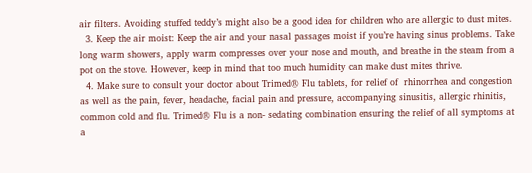air filters. Avoiding stuffed teddy’s might also be a good idea for children who are allergic to dust mites.
  3. Keep the air moist: Keep the air and your nasal passages moist if you’re having sinus problems. Take long warm showers, apply warm compresses over your nose and mouth, and breathe in the steam from a pot on the stove. However, keep in mind that too much humidity can make dust mites thrive.
  4. Make sure to consult your doctor about Trimed® Flu tablets, for relief of  rhinorrhea and congestion as well as the pain, fever, headache, facial pain and pressure, accompanying sinusitis, allergic rhinitis, common cold and flu. Trimed® Flu is a non- sedating combination ensuring the relief of all symptoms at a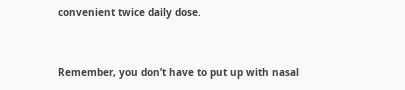convenient twice daily dose.


Remember, you don’t have to put up with nasal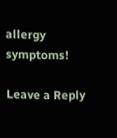allergy symptoms!

Leave a Reply